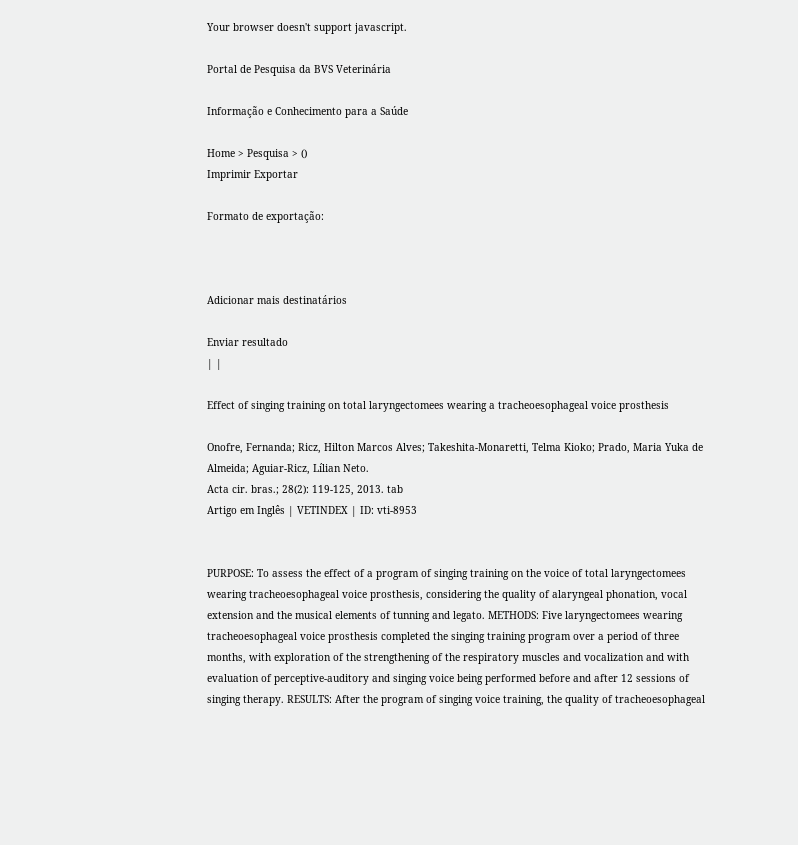Your browser doesn't support javascript.

Portal de Pesquisa da BVS Veterinária

Informação e Conhecimento para a Saúde

Home > Pesquisa > ()
Imprimir Exportar

Formato de exportação:



Adicionar mais destinatários

Enviar resultado
| |

Effect of singing training on total laryngectomees wearing a tracheoesophageal voice prosthesis

Onofre, Fernanda; Ricz, Hilton Marcos Alves; Takeshita-Monaretti, Telma Kioko; Prado, Maria Yuka de Almeida; Aguiar-Ricz, Lílian Neto.
Acta cir. bras.; 28(2): 119-125, 2013. tab
Artigo em Inglês | VETINDEX | ID: vti-8953


PURPOSE: To assess the effect of a program of singing training on the voice of total laryngectomees wearing tracheoesophageal voice prosthesis, considering the quality of alaryngeal phonation, vocal extension and the musical elements of tunning and legato. METHODS: Five laryngectomees wearing tracheoesophageal voice prosthesis completed the singing training program over a period of three months, with exploration of the strengthening of the respiratory muscles and vocalization and with evaluation of perceptive-auditory and singing voice being performed before and after 12 sessions of singing therapy. RESULTS: After the program of singing voice training, the quality of tracheoesophageal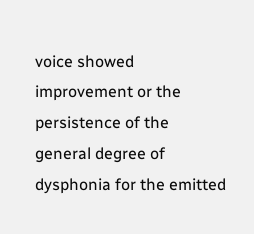voice showed improvement or the persistence of the general degree of dysphonia for the emitted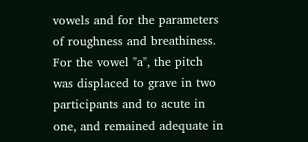vowels and for the parameters of roughness and breathiness. For the vowel "a", the pitch was displaced to grave in two participants and to acute in one, and remained adequate in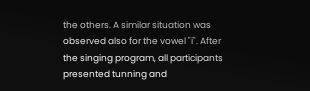the others. A similar situation was observed also for the vowel "i". After the singing program, all participants presented tunning and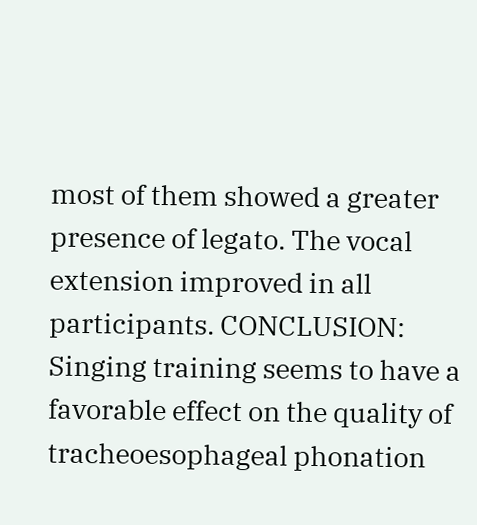most of them showed a greater presence of legato. The vocal extension improved in all participants. CONCLUSION: Singing training seems to have a favorable effect on the quality of tracheoesophageal phonation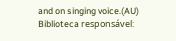and on singing voice.(AU)
Biblioteca responsável: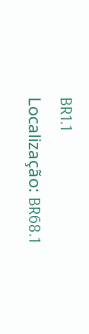BR1.1
Localização: BR68.1